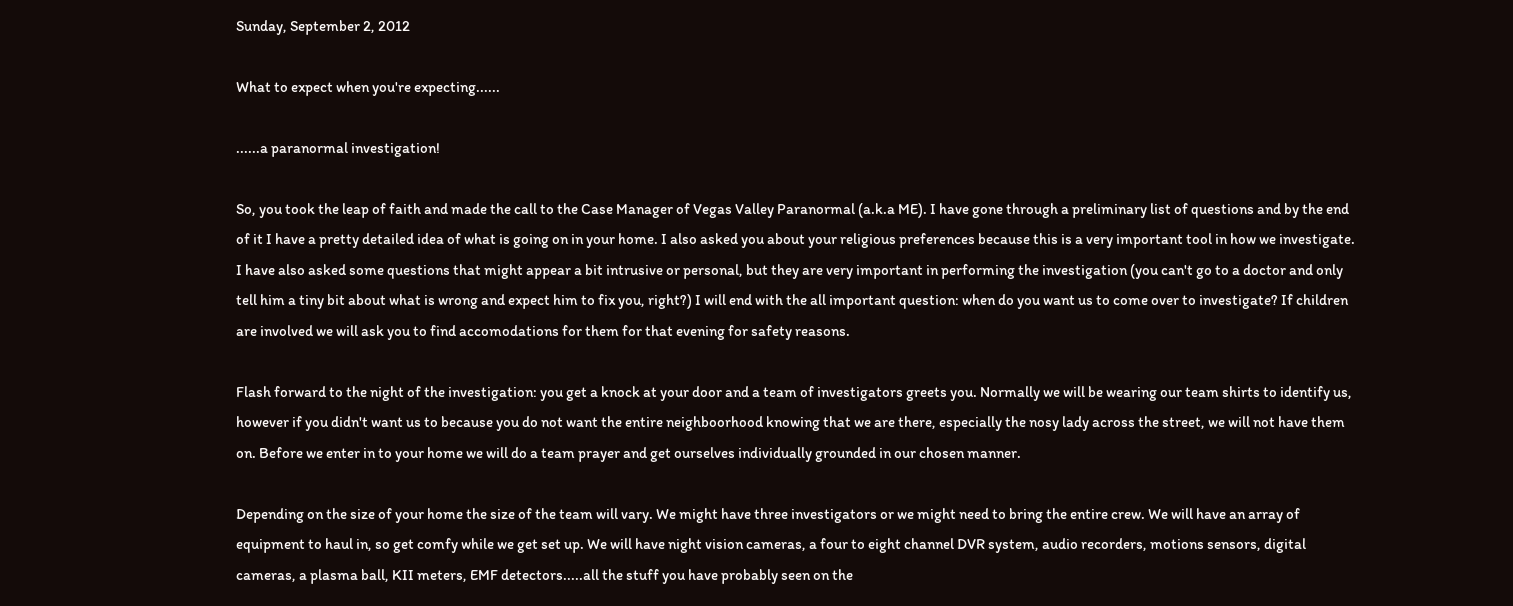Sunday, September 2, 2012

What to expect when you're expecting......

......a paranormal investigation!

So, you took the leap of faith and made the call to the Case Manager of Vegas Valley Paranormal (a.k.a ME). I have gone through a preliminary list of questions and by the end of it I have a pretty detailed idea of what is going on in your home. I also asked you about your religious preferences because this is a very important tool in how we investigate. I have also asked some questions that might appear a bit intrusive or personal, but they are very important in performing the investigation (you can't go to a doctor and only tell him a tiny bit about what is wrong and expect him to fix you, right?) I will end with the all important question: when do you want us to come over to investigate? If children are involved we will ask you to find accomodations for them for that evening for safety reasons.

Flash forward to the night of the investigation: you get a knock at your door and a team of investigators greets you. Normally we will be wearing our team shirts to identify us, however if you didn't want us to because you do not want the entire neighboorhood knowing that we are there, especially the nosy lady across the street, we will not have them on. Before we enter in to your home we will do a team prayer and get ourselves individually grounded in our chosen manner.

Depending on the size of your home the size of the team will vary. We might have three investigators or we might need to bring the entire crew. We will have an array of equipment to haul in, so get comfy while we get set up. We will have night vision cameras, a four to eight channel DVR system, audio recorders, motions sensors, digital cameras, a plasma ball, KII meters, EMF detectors.....all the stuff you have probably seen on the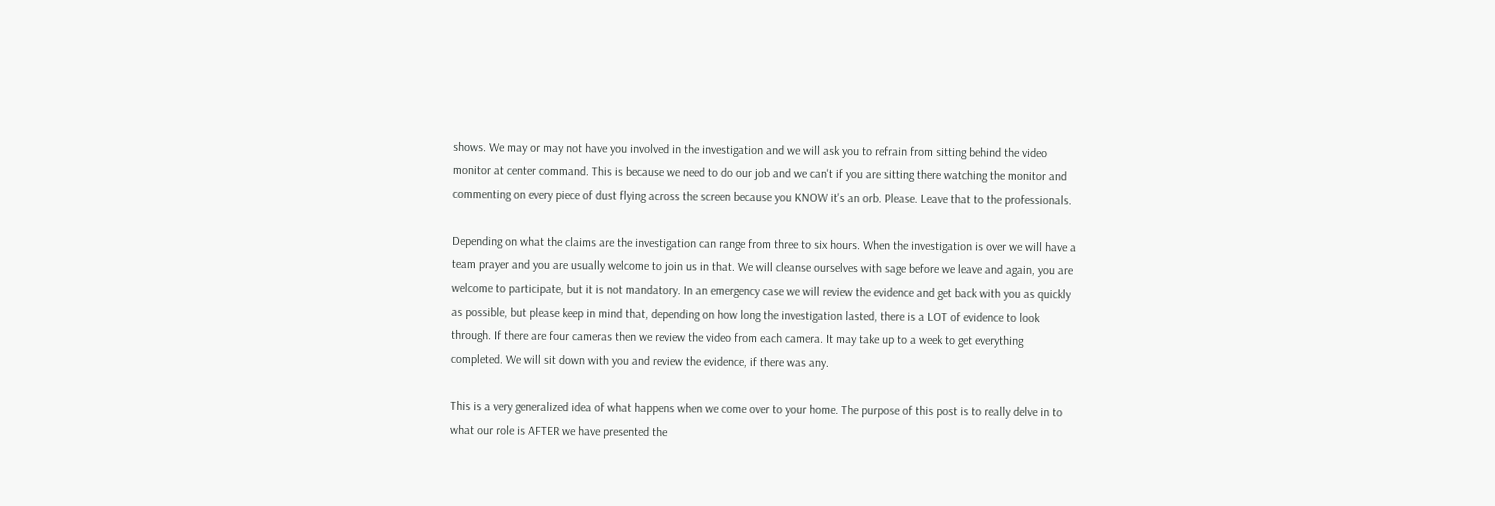shows. We may or may not have you involved in the investigation and we will ask you to refrain from sitting behind the video monitor at center command. This is because we need to do our job and we can't if you are sitting there watching the monitor and commenting on every piece of dust flying across the screen because you KNOW it's an orb. Please. Leave that to the professionals.

Depending on what the claims are the investigation can range from three to six hours. When the investigation is over we will have a team prayer and you are usually welcome to join us in that. We will cleanse ourselves with sage before we leave and again, you are welcome to participate, but it is not mandatory. In an emergency case we will review the evidence and get back with you as quickly as possible, but please keep in mind that, depending on how long the investigation lasted, there is a LOT of evidence to look through. If there are four cameras then we review the video from each camera. It may take up to a week to get everything completed. We will sit down with you and review the evidence, if there was any.

This is a very generalized idea of what happens when we come over to your home. The purpose of this post is to really delve in to what our role is AFTER we have presented the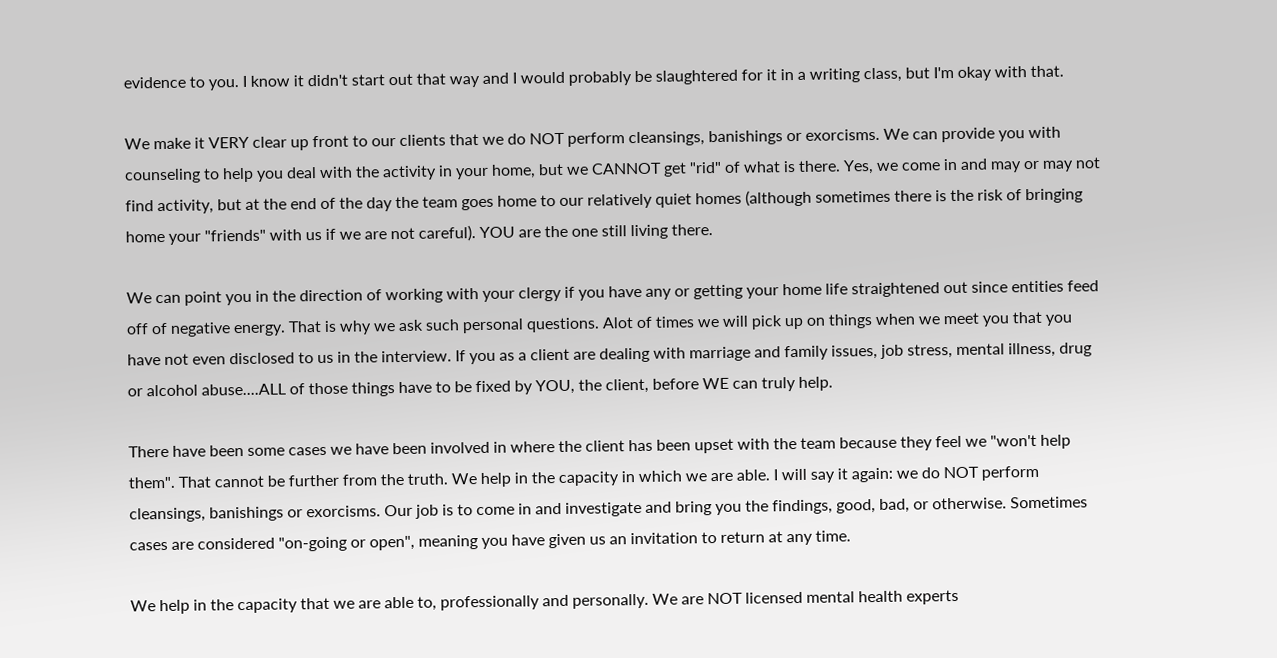evidence to you. I know it didn't start out that way and I would probably be slaughtered for it in a writing class, but I'm okay with that.

We make it VERY clear up front to our clients that we do NOT perform cleansings, banishings or exorcisms. We can provide you with counseling to help you deal with the activity in your home, but we CANNOT get "rid" of what is there. Yes, we come in and may or may not find activity, but at the end of the day the team goes home to our relatively quiet homes (although sometimes there is the risk of bringing home your "friends" with us if we are not careful). YOU are the one still living there.

We can point you in the direction of working with your clergy if you have any or getting your home life straightened out since entities feed off of negative energy. That is why we ask such personal questions. Alot of times we will pick up on things when we meet you that you have not even disclosed to us in the interview. If you as a client are dealing with marriage and family issues, job stress, mental illness, drug or alcohol abuse....ALL of those things have to be fixed by YOU, the client, before WE can truly help.

There have been some cases we have been involved in where the client has been upset with the team because they feel we "won't help them". That cannot be further from the truth. We help in the capacity in which we are able. I will say it again: we do NOT perform cleansings, banishings or exorcisms. Our job is to come in and investigate and bring you the findings, good, bad, or otherwise. Sometimes cases are considered "on-going or open", meaning you have given us an invitation to return at any time.

We help in the capacity that we are able to, professionally and personally. We are NOT licensed mental health experts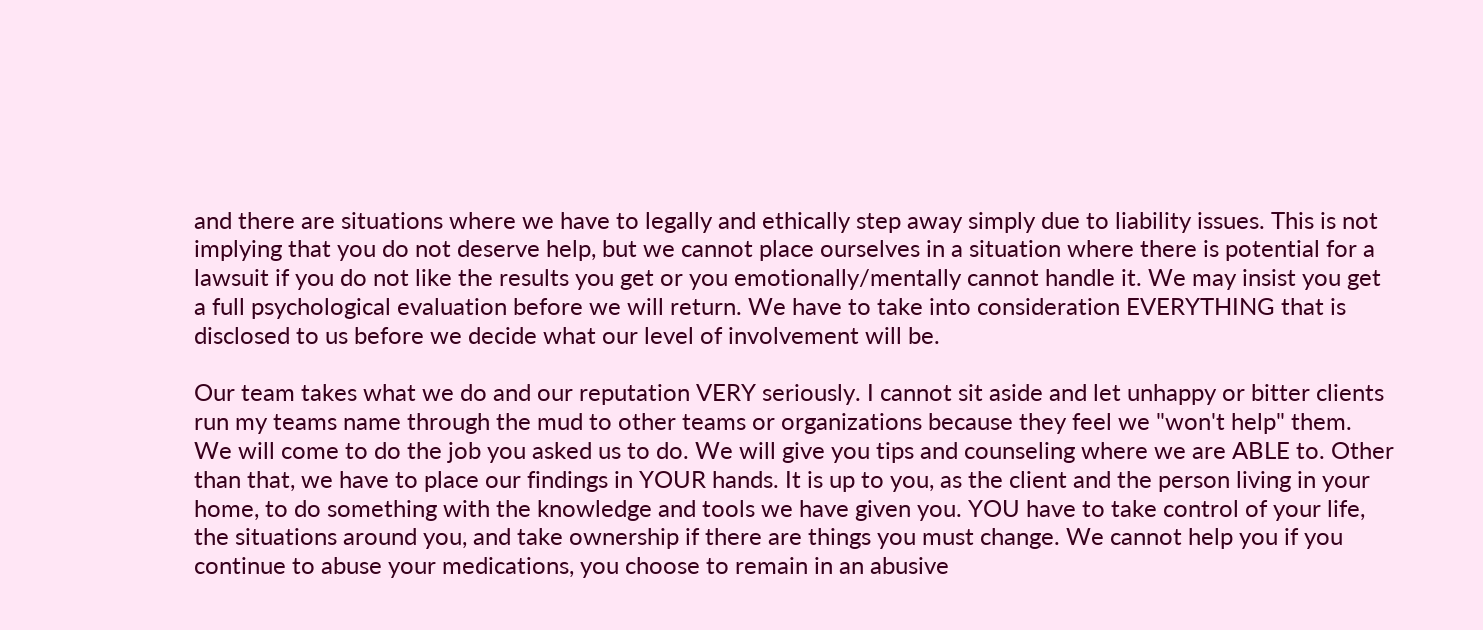and there are situations where we have to legally and ethically step away simply due to liability issues. This is not implying that you do not deserve help, but we cannot place ourselves in a situation where there is potential for a lawsuit if you do not like the results you get or you emotionally/mentally cannot handle it. We may insist you get a full psychological evaluation before we will return. We have to take into consideration EVERYTHING that is disclosed to us before we decide what our level of involvement will be.

Our team takes what we do and our reputation VERY seriously. I cannot sit aside and let unhappy or bitter clients run my teams name through the mud to other teams or organizations because they feel we "won't help" them. We will come to do the job you asked us to do. We will give you tips and counseling where we are ABLE to. Other than that, we have to place our findings in YOUR hands. It is up to you, as the client and the person living in your home, to do something with the knowledge and tools we have given you. YOU have to take control of your life, the situations around you, and take ownership if there are things you must change. We cannot help you if you continue to abuse your medications, you choose to remain in an abusive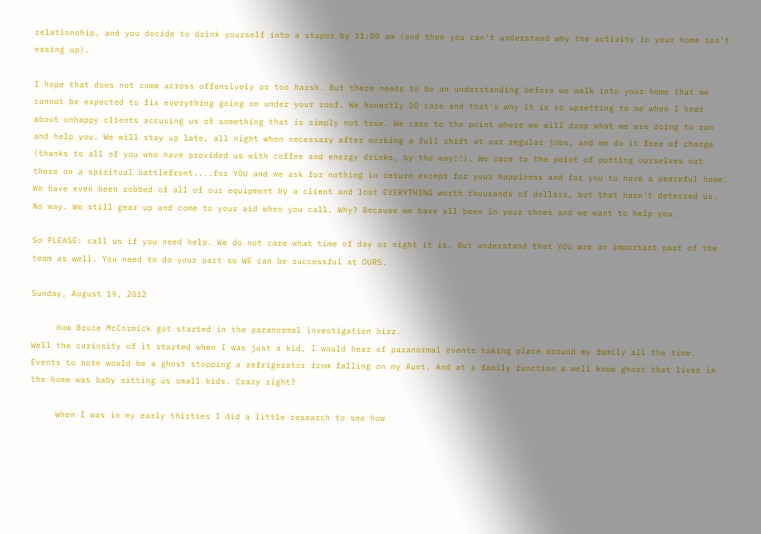relationship, and you decide to drink yourself into a stupor by 11:00 am (and then you can't understand why the activity in your home isn't easing up).

I hope that does not come across offensively or too harsh. But there needs to be an understanding before we walk into your home that we cannot be expected to fix everything going on under your roof. We honestly DO care and that's why it is so upsetting to me when I hear about unhappy clients accusing us of something that is simply not true. We care to the point where we will drop what we are doing to run and help you. We will stay up late, all night when necessary after working a full shift at our regular jobs, and we do it free of charge (thanks to all of you who have provided us with coffee and energy drinks, by the way!!). We care to the point of putting ourselves out there on a spiritual battlefront....for YOU and we ask for nothing in return except for your happiness and for you to have a peaceful home. We have even been robbed of all of our equipment by a client and lost EVERYTHING worth thousands of dollars, but that hasn't deterred us. No way. We still gear up and come to your aid when you call. Why? Because we have all been in your shoes and we want to help you.

So PLEASE: call us if you need help. We do not care what time of day or night it is. But understand that YOU are an important part of the team as well. You need to do your part so WE can be successful at OURS.

Sunday, August 19, 2012

     How Bruce McCormick got started in the paranormal investigation bizz.
Well the curiosity of it started when I was just a kid, I would hear of paranormal events taking place around my family all the time. Events to note would be a ghost stopping a refrigerator from falling on my Aunt. And at a family function a well know ghost that lives in the home was baby sitting us small kids. Crazy right?

     When I was in my early thirties I did a little research to see how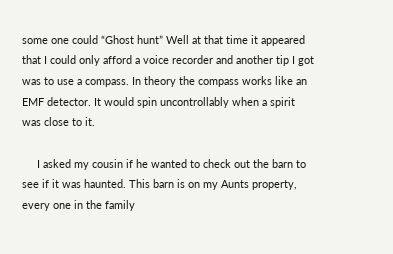some one could “Ghost hunt” Well at that time it appeared that I could only afford a voice recorder and another tip I got was to use a compass. In theory the compass works like an EMF detector. It would spin uncontrollably when a spirit was close to it.

     I asked my cousin if he wanted to check out the barn to see if it was haunted. This barn is on my Aunts property, every one in the family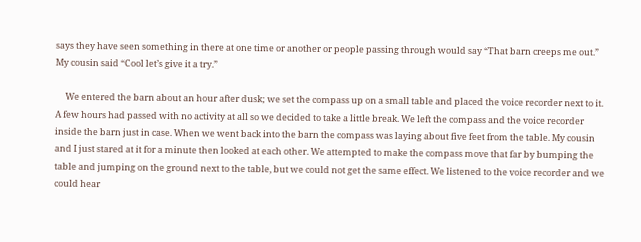says they have seen something in there at one time or another or people passing through would say “That barn creeps me out.” My cousin said “Cool let’s give it a try.”

     We entered the barn about an hour after dusk; we set the compass up on a small table and placed the voice recorder next to it. A few hours had passed with no activity at all so we decided to take a little break. We left the compass and the voice recorder inside the barn just in case. When we went back into the barn the compass was laying about five feet from the table. My cousin and I just stared at it for a minute then looked at each other. We attempted to make the compass move that far by bumping the table and jumping on the ground next to the table, but we could not get the same effect. We listened to the voice recorder and we could hear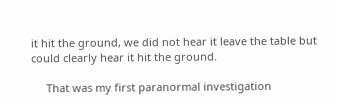it hit the ground, we did not hear it leave the table but could clearly hear it hit the ground.

     That was my first paranormal investigation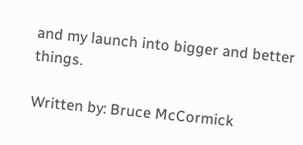and my launch into bigger and better things.

Written by: Bruce McCormick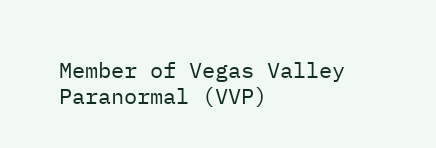Member of Vegas Valley Paranormal (VVP)